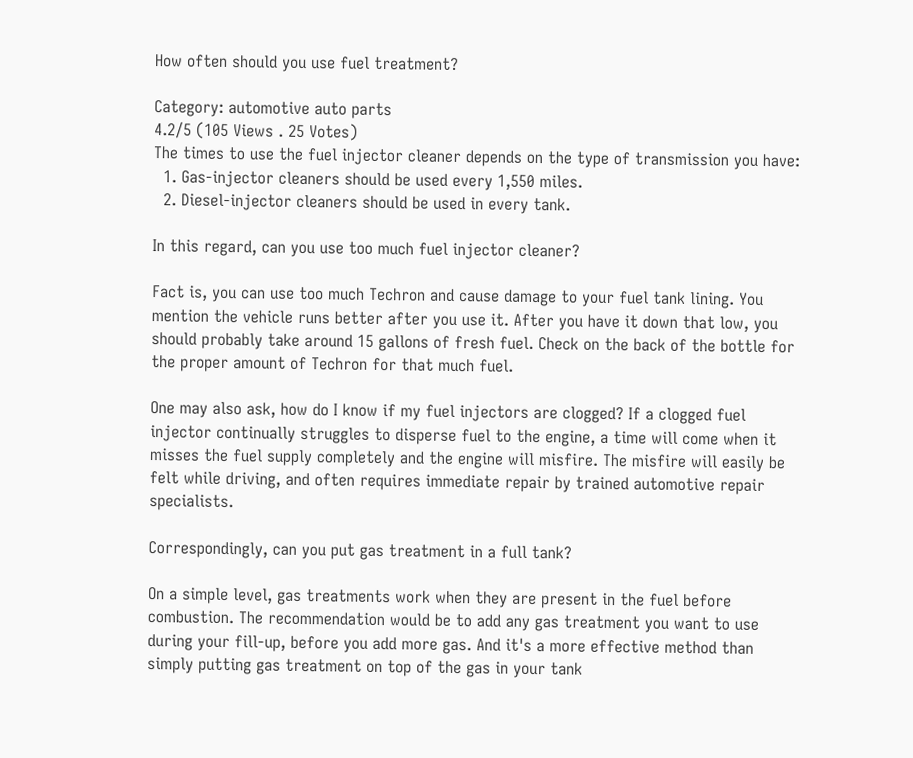How often should you use fuel treatment?

Category: automotive auto parts
4.2/5 (105 Views . 25 Votes)
The times to use the fuel injector cleaner depends on the type of transmission you have:
  1. Gas-injector cleaners should be used every 1,550 miles.
  2. Diesel-injector cleaners should be used in every tank.

In this regard, can you use too much fuel injector cleaner?

Fact is, you can use too much Techron and cause damage to your fuel tank lining. You mention the vehicle runs better after you use it. After you have it down that low, you should probably take around 15 gallons of fresh fuel. Check on the back of the bottle for the proper amount of Techron for that much fuel.

One may also ask, how do I know if my fuel injectors are clogged? If a clogged fuel injector continually struggles to disperse fuel to the engine, a time will come when it misses the fuel supply completely and the engine will misfire. The misfire will easily be felt while driving, and often requires immediate repair by trained automotive repair specialists.

Correspondingly, can you put gas treatment in a full tank?

On a simple level, gas treatments work when they are present in the fuel before combustion. The recommendation would be to add any gas treatment you want to use during your fill-up, before you add more gas. And it's a more effective method than simply putting gas treatment on top of the gas in your tank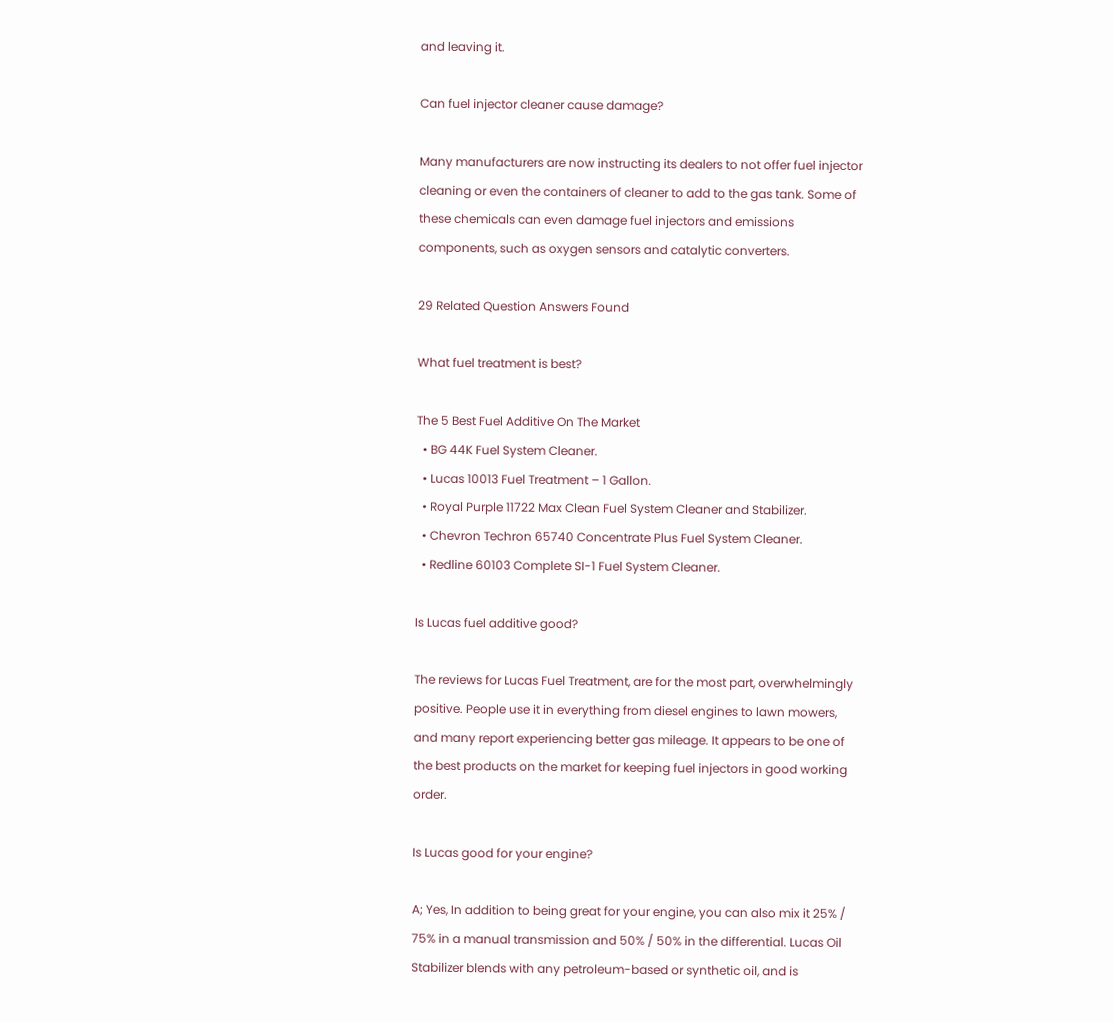and leaving it.

Can fuel injector cleaner cause damage?

Many manufacturers are now instructing its dealers to not offer fuel injector cleaning or even the containers of cleaner to add to the gas tank. Some of these chemicals can even damage fuel injectors and emissions components, such as oxygen sensors and catalytic converters.

29 Related Question Answers Found

What fuel treatment is best?

The 5 Best Fuel Additive On The Market
  • BG 44K Fuel System Cleaner.
  • Lucas 10013 Fuel Treatment – 1 Gallon.
  • Royal Purple 11722 Max Clean Fuel System Cleaner and Stabilizer.
  • Chevron Techron 65740 Concentrate Plus Fuel System Cleaner.
  • Redline 60103 Complete SI-1 Fuel System Cleaner.

Is Lucas fuel additive good?

The reviews for Lucas Fuel Treatment, are for the most part, overwhelmingly positive. People use it in everything from diesel engines to lawn mowers, and many report experiencing better gas mileage. It appears to be one of the best products on the market for keeping fuel injectors in good working order.

Is Lucas good for your engine?

A; Yes, In addition to being great for your engine, you can also mix it 25% / 75% in a manual transmission and 50% / 50% in the differential. Lucas Oil Stabilizer blends with any petroleum-based or synthetic oil, and is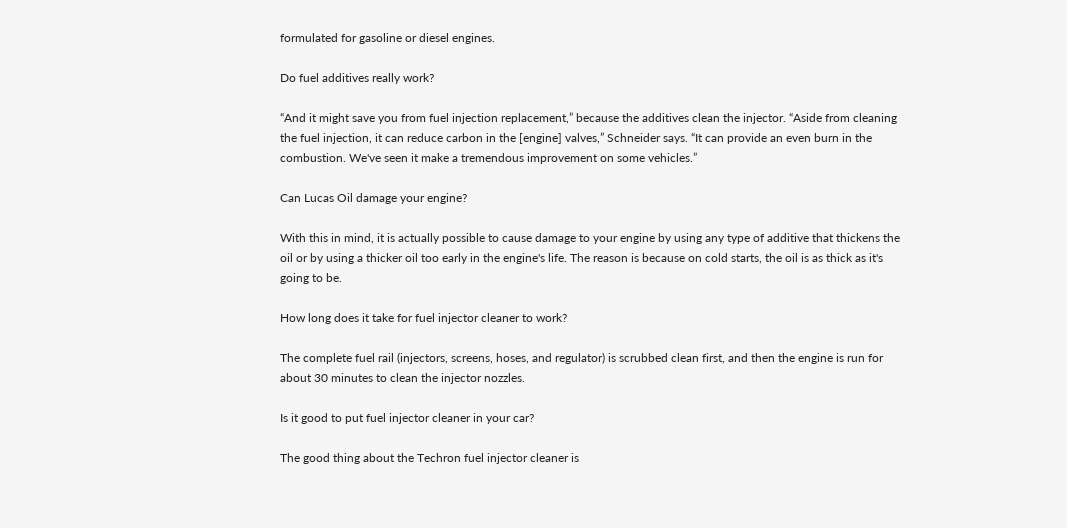formulated for gasoline or diesel engines.

Do fuel additives really work?

“And it might save you from fuel injection replacement,” because the additives clean the injector. “Aside from cleaning the fuel injection, it can reduce carbon in the [engine] valves,” Schneider says. “It can provide an even burn in the combustion. We've seen it make a tremendous improvement on some vehicles.”

Can Lucas Oil damage your engine?

With this in mind, it is actually possible to cause damage to your engine by using any type of additive that thickens the oil or by using a thicker oil too early in the engine's life. The reason is because on cold starts, the oil is as thick as it's going to be.

How long does it take for fuel injector cleaner to work?

The complete fuel rail (injectors, screens, hoses, and regulator) is scrubbed clean first, and then the engine is run for about 30 minutes to clean the injector nozzles.

Is it good to put fuel injector cleaner in your car?

The good thing about the Techron fuel injector cleaner is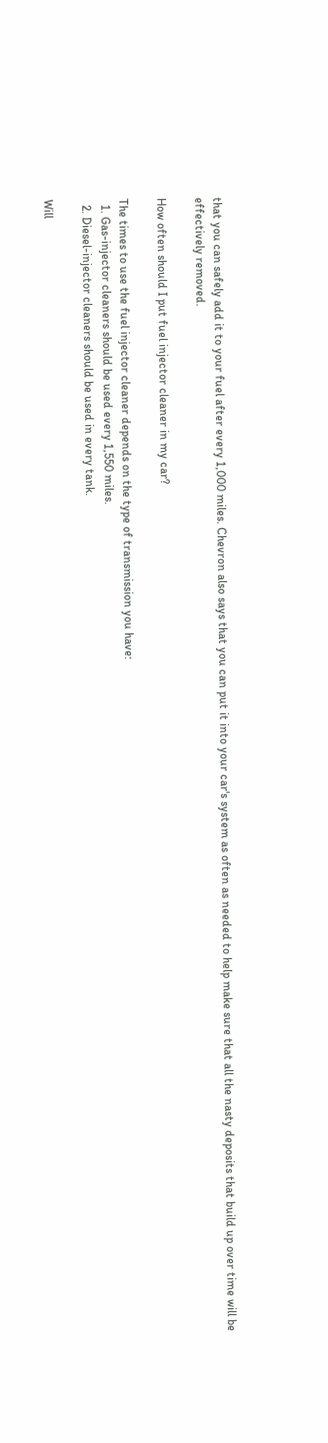that you can safely add it to your fuel after every 1,000 miles. Chevron also says that you can put it into your car's system as often as needed to help make sure that all the nasty deposits that build up over time will be effectively removed.

How often should I put fuel injector cleaner in my car?

The times to use the fuel injector cleaner depends on the type of transmission you have:
  1. Gas-injector cleaners should be used every 1,550 miles.
  2. Diesel-injector cleaners should be used in every tank.

Will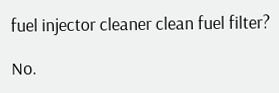fuel injector cleaner clean fuel filter?

No.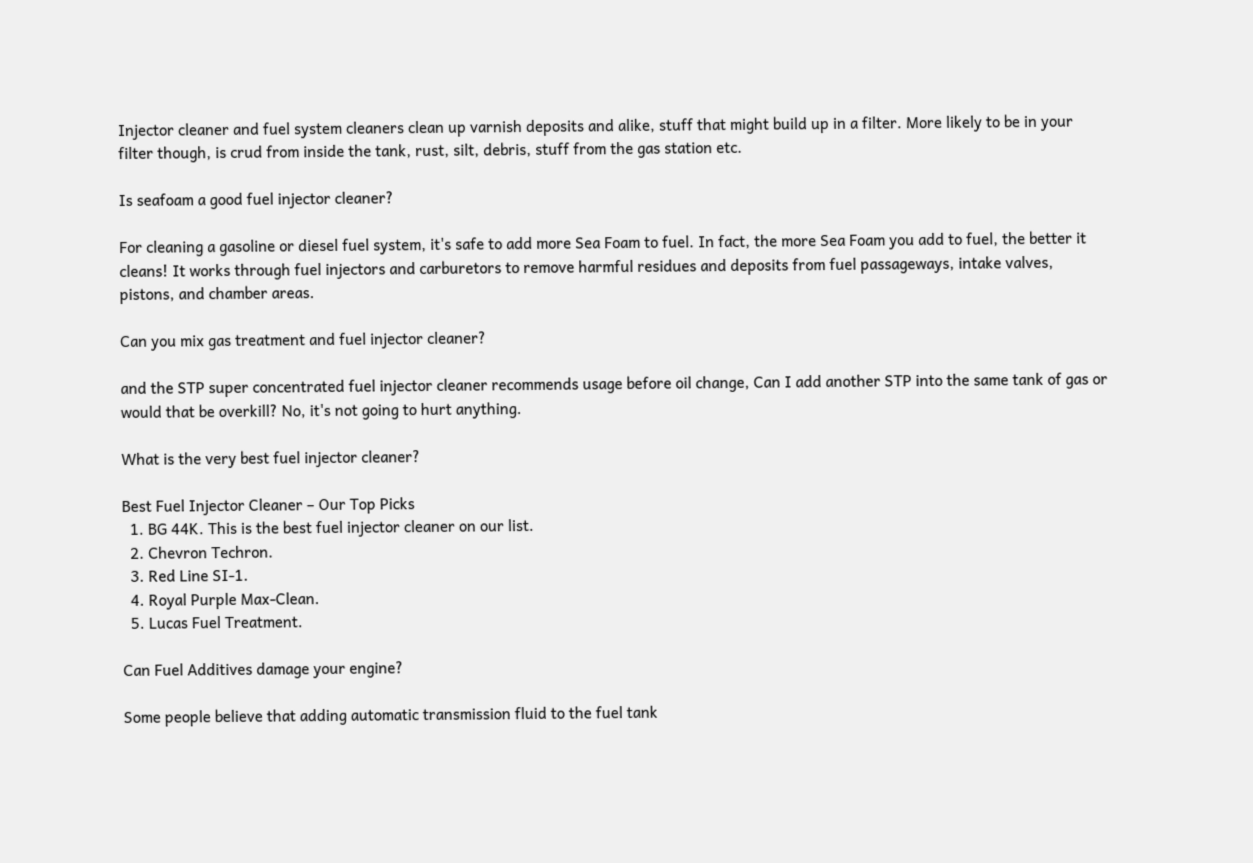Injector cleaner and fuel system cleaners clean up varnish deposits and alike, stuff that might build up in a filter. More likely to be in your filter though, is crud from inside the tank, rust, silt, debris, stuff from the gas station etc.

Is seafoam a good fuel injector cleaner?

For cleaning a gasoline or diesel fuel system, it's safe to add more Sea Foam to fuel. In fact, the more Sea Foam you add to fuel, the better it cleans! It works through fuel injectors and carburetors to remove harmful residues and deposits from fuel passageways, intake valves, pistons, and chamber areas.

Can you mix gas treatment and fuel injector cleaner?

and the STP super concentrated fuel injector cleaner recommends usage before oil change, Can I add another STP into the same tank of gas or would that be overkill? No, it's not going to hurt anything.

What is the very best fuel injector cleaner?

Best Fuel Injector Cleaner – Our Top Picks
  1. BG 44K. This is the best fuel injector cleaner on our list.
  2. Chevron Techron.
  3. Red Line SI-1.
  4. Royal Purple Max-Clean.
  5. Lucas Fuel Treatment.

Can Fuel Additives damage your engine?

Some people believe that adding automatic transmission fluid to the fuel tank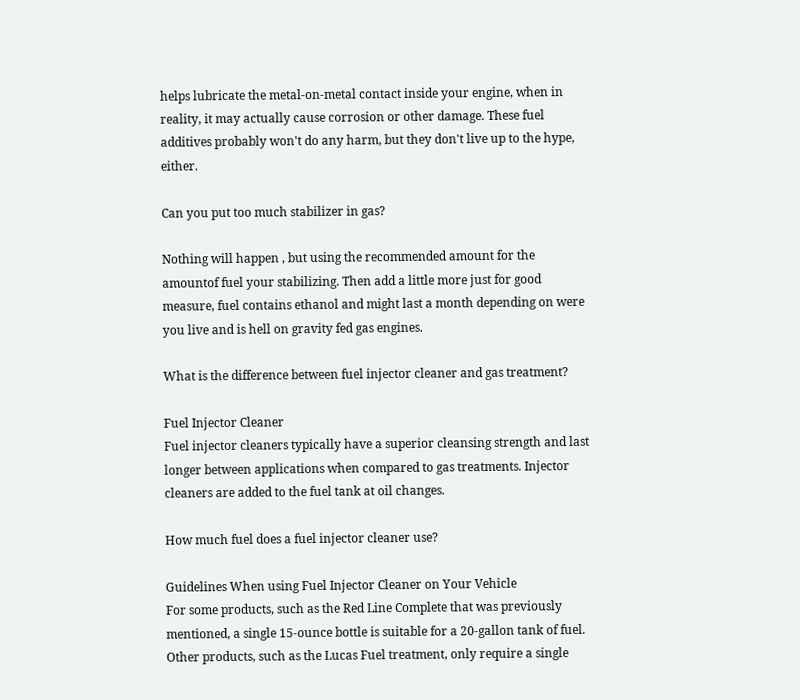helps lubricate the metal-on-metal contact inside your engine, when in reality, it may actually cause corrosion or other damage. These fuel additives probably won't do any harm, but they don't live up to the hype, either.

Can you put too much stabilizer in gas?

Nothing will happen , but using the recommended amount for the amountof fuel your stabilizing. Then add a little more just for good measure, fuel contains ethanol and might last a month depending on were you live and is hell on gravity fed gas engines.

What is the difference between fuel injector cleaner and gas treatment?

Fuel Injector Cleaner
Fuel injector cleaners typically have a superior cleansing strength and last longer between applications when compared to gas treatments. Injector cleaners are added to the fuel tank at oil changes.

How much fuel does a fuel injector cleaner use?

Guidelines When using Fuel Injector Cleaner on Your Vehicle
For some products, such as the Red Line Complete that was previously mentioned, a single 15-ounce bottle is suitable for a 20-gallon tank of fuel. Other products, such as the Lucas Fuel treatment, only require a single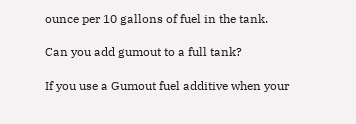ounce per 10 gallons of fuel in the tank.

Can you add gumout to a full tank?

If you use a Gumout fuel additive when your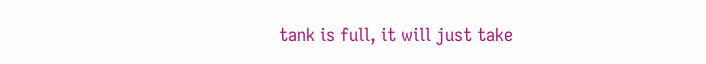tank is full, it will just take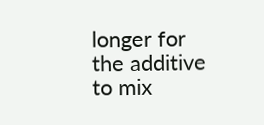longer for the additive to mix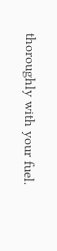thoroughly with your fuel.